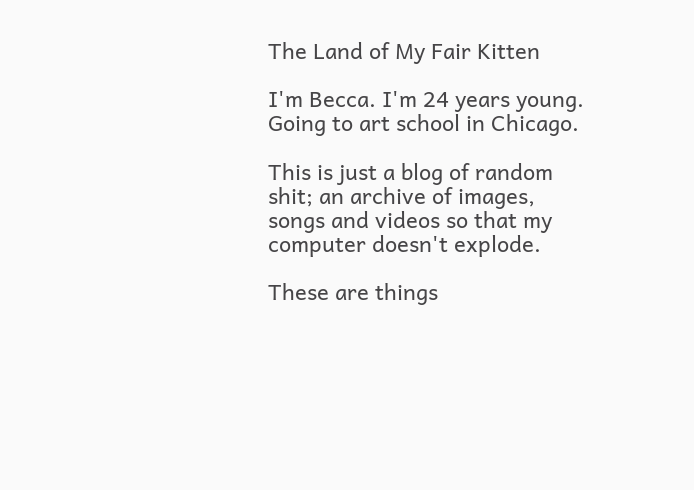The Land of My Fair Kitten

I'm Becca. I'm 24 years young. Going to art school in Chicago.

This is just a blog of random shit; an archive of images, songs and videos so that my computer doesn't explode.

These are things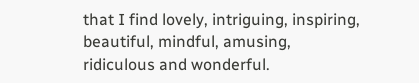that I find lovely, intriguing, inspiring, beautiful, mindful, amusing, ridiculous and wonderful.